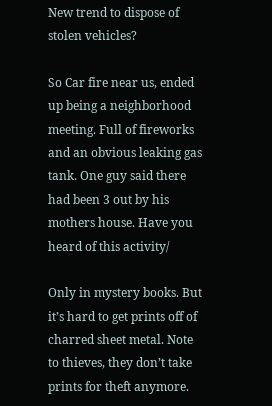New trend to dispose of stolen vehicles?

So Car fire near us, ended up being a neighborhood meeting. Full of fireworks and an obvious leaking gas tank. One guy said there had been 3 out by his mothers house. Have you heard of this activity/

Only in mystery books. But it’s hard to get prints off of charred sheet metal. Note to thieves, they don’t take prints for theft anymore.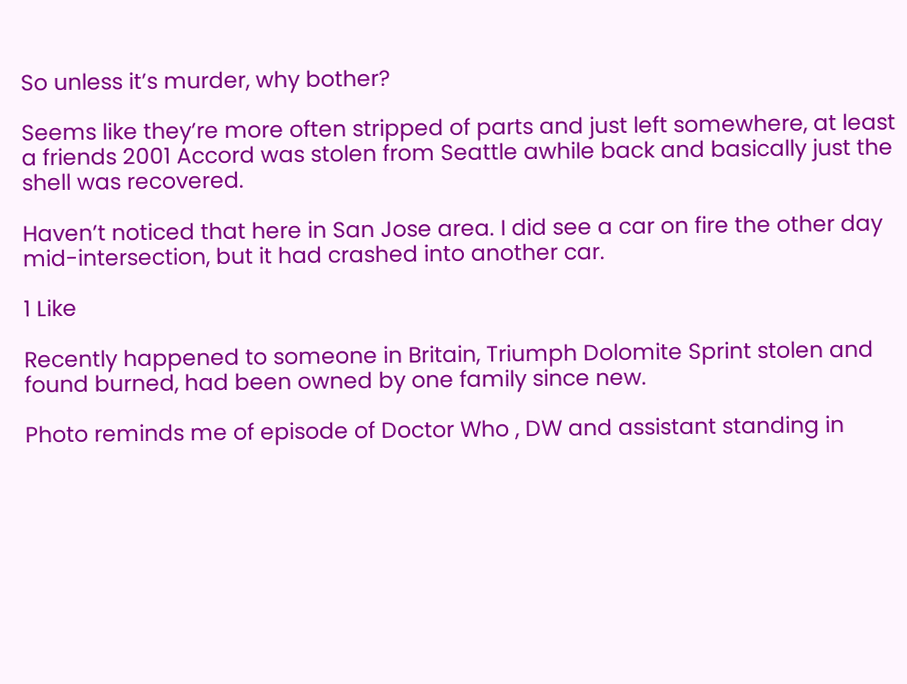So unless it’s murder, why bother?

Seems like they’re more often stripped of parts and just left somewhere, at least a friends 2001 Accord was stolen from Seattle awhile back and basically just the shell was recovered.

Haven’t noticed that here in San Jose area. I did see a car on fire the other day mid-intersection, but it had crashed into another car.

1 Like

Recently happened to someone in Britain, Triumph Dolomite Sprint stolen and found burned, had been owned by one family since new.

Photo reminds me of episode of Doctor Who , DW and assistant standing in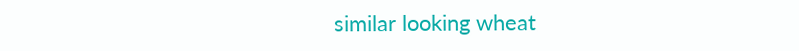similar looking wheat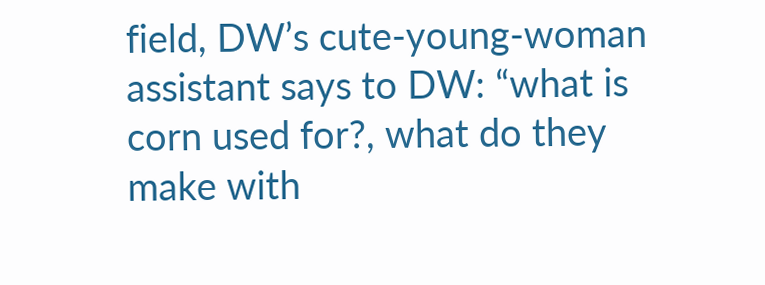field, DW’s cute-young-woman assistant says to DW: “what is corn used for?, what do they make with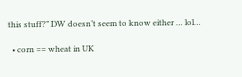this stuff?” DW doesn’t seem to know either … lol…

  • corn == wheat in UK